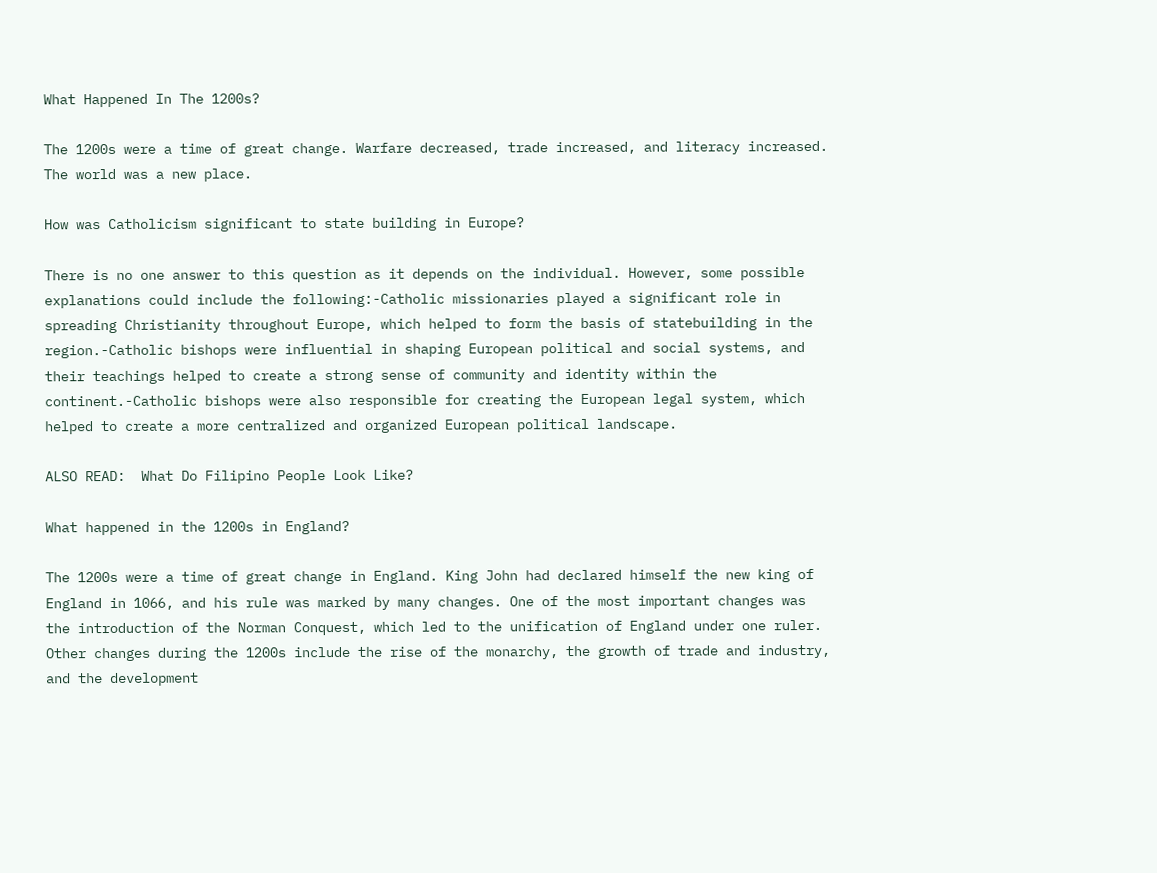What Happened In The 1200s?

The 1200s were a time of great change. Warfare decreased, trade increased, and literacy increased. The world was a new place.

How was Catholicism significant to state building in Europe?

There is no one answer to this question as it depends on the individual. However, some possible explanations could include the following:-Catholic missionaries played a significant role in spreading Christianity throughout Europe, which helped to form the basis of statebuilding in the region.-Catholic bishops were influential in shaping European political and social systems, and their teachings helped to create a strong sense of community and identity within the continent.-Catholic bishops were also responsible for creating the European legal system, which helped to create a more centralized and organized European political landscape.

ALSO READ:  What Do Filipino People Look Like?

What happened in the 1200s in England?

The 1200s were a time of great change in England. King John had declared himself the new king of England in 1066, and his rule was marked by many changes. One of the most important changes was the introduction of the Norman Conquest, which led to the unification of England under one ruler. Other changes during the 1200s include the rise of the monarchy, the growth of trade and industry, and the development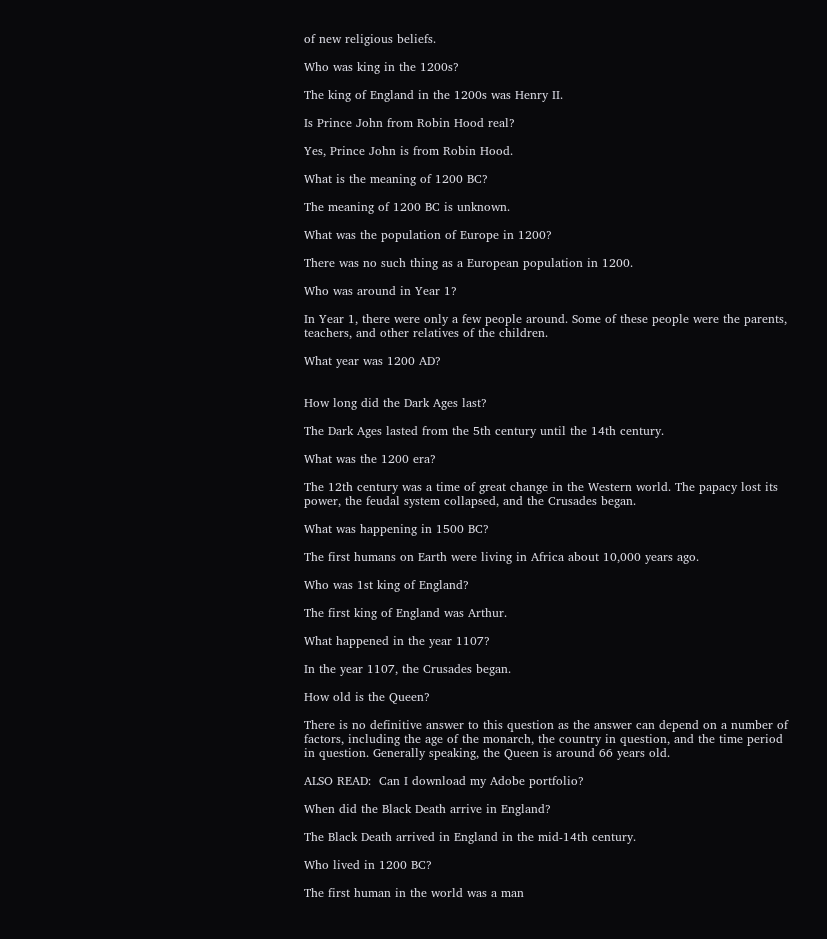of new religious beliefs.

Who was king in the 1200s?

The king of England in the 1200s was Henry II.

Is Prince John from Robin Hood real?

Yes, Prince John is from Robin Hood.

What is the meaning of 1200 BC?

The meaning of 1200 BC is unknown.

What was the population of Europe in 1200?

There was no such thing as a European population in 1200.

Who was around in Year 1?

In Year 1, there were only a few people around. Some of these people were the parents, teachers, and other relatives of the children.

What year was 1200 AD?


How long did the Dark Ages last?

The Dark Ages lasted from the 5th century until the 14th century.

What was the 1200 era?

The 12th century was a time of great change in the Western world. The papacy lost its power, the feudal system collapsed, and the Crusades began.

What was happening in 1500 BC?

The first humans on Earth were living in Africa about 10,000 years ago.

Who was 1st king of England?

The first king of England was Arthur.

What happened in the year 1107?

In the year 1107, the Crusades began.

How old is the Queen?

There is no definitive answer to this question as the answer can depend on a number of factors, including the age of the monarch, the country in question, and the time period in question. Generally speaking, the Queen is around 66 years old.

ALSO READ:  Can I download my Adobe portfolio?

When did the Black Death arrive in England?

The Black Death arrived in England in the mid-14th century.

Who lived in 1200 BC?

The first human in the world was a man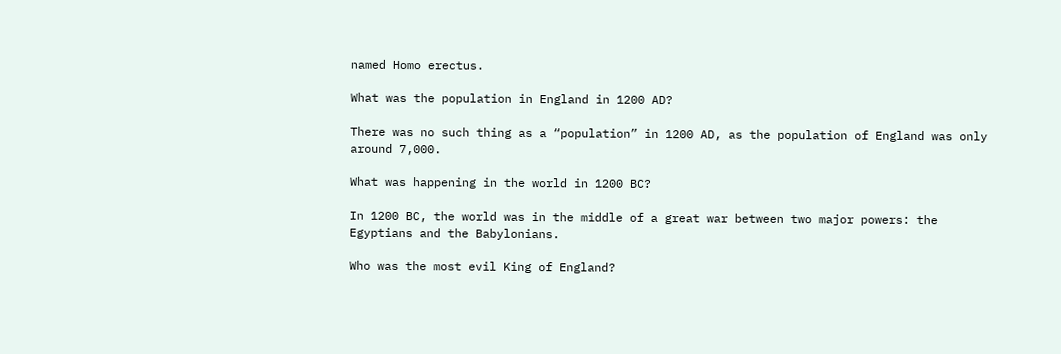named Homo erectus.

What was the population in England in 1200 AD?

There was no such thing as a “population” in 1200 AD, as the population of England was only around 7,000.

What was happening in the world in 1200 BC?

In 1200 BC, the world was in the middle of a great war between two major powers: the Egyptians and the Babylonians.

Who was the most evil King of England?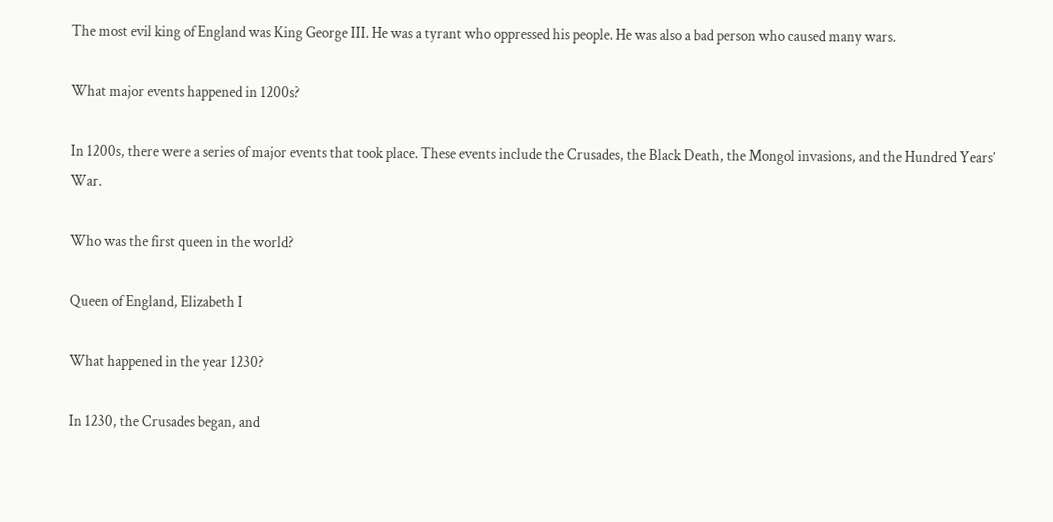The most evil king of England was King George III. He was a tyrant who oppressed his people. He was also a bad person who caused many wars.

What major events happened in 1200s?

In 1200s, there were a series of major events that took place. These events include the Crusades, the Black Death, the Mongol invasions, and the Hundred Years’ War.

Who was the first queen in the world?

Queen of England, Elizabeth I

What happened in the year 1230?

In 1230, the Crusades began, and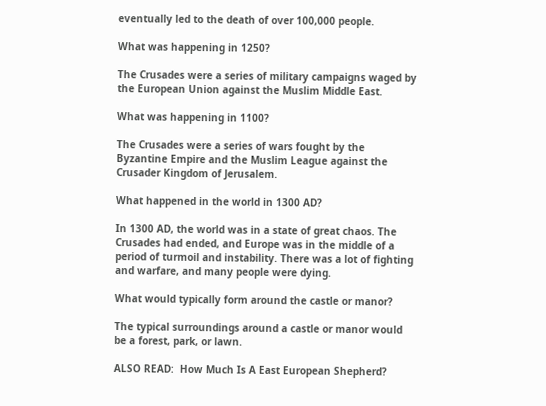eventually led to the death of over 100,000 people.

What was happening in 1250?

The Crusades were a series of military campaigns waged by the European Union against the Muslim Middle East.

What was happening in 1100?

The Crusades were a series of wars fought by the Byzantine Empire and the Muslim League against the Crusader Kingdom of Jerusalem.

What happened in the world in 1300 AD?

In 1300 AD, the world was in a state of great chaos. The Crusades had ended, and Europe was in the middle of a period of turmoil and instability. There was a lot of fighting and warfare, and many people were dying.

What would typically form around the castle or manor?

The typical surroundings around a castle or manor would be a forest, park, or lawn.

ALSO READ:  How Much Is A East European Shepherd?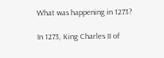What was happening in 1273?

In 1273, King Charles II of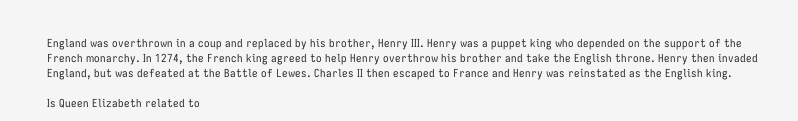England was overthrown in a coup and replaced by his brother, Henry III. Henry was a puppet king who depended on the support of the French monarchy. In 1274, the French king agreed to help Henry overthrow his brother and take the English throne. Henry then invaded England, but was defeated at the Battle of Lewes. Charles II then escaped to France and Henry was reinstated as the English king.

Is Queen Elizabeth related to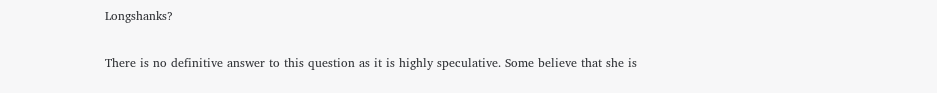Longshanks?

There is no definitive answer to this question as it is highly speculative. Some believe that she is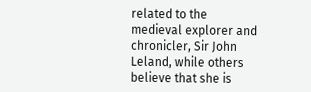related to the medieval explorer and chronicler, Sir John Leland, while others believe that she is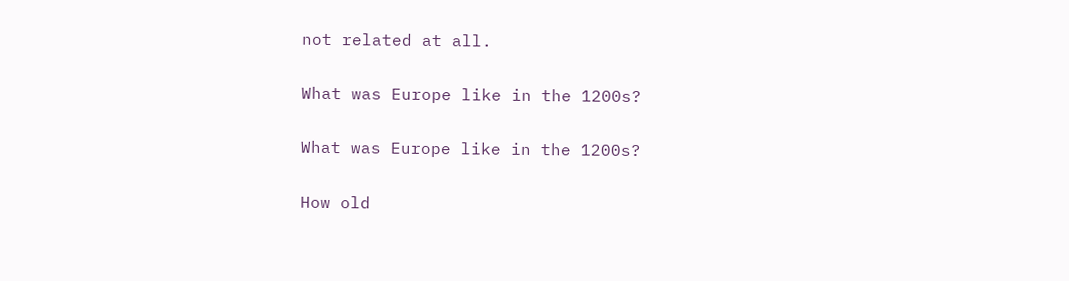not related at all.

What was Europe like in the 1200s?

What was Europe like in the 1200s?

How old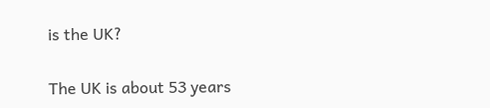is the UK?

The UK is about 53 years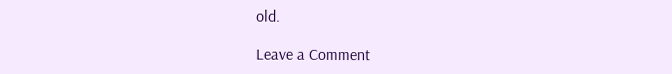old.

Leave a Comment